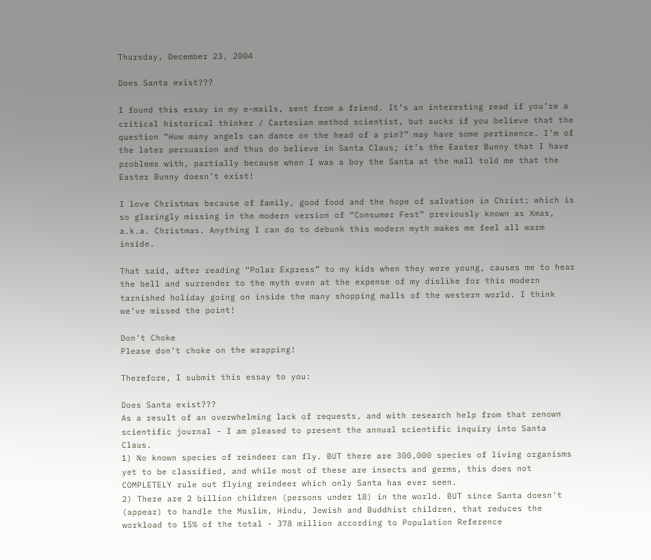Thursday, December 23, 2004

Does Santa exist???

I found this essay in my e-mails, sent from a friend. It’s an interesting read if you’re a critical historical thinker / Cartesian method scientist, but sucks if you believe that the question “How many angels can dance on the head of a pin?” may have some pertinence. I’m of the later persuasion and thus do believe in Santa Claus; it’s the Easter Bunny that I have problems with, partially because when I was a boy the Santa at the mall told me that the Easter Bunny doesn’t exist!

I love Christmas because of family, good food and the hope of salvation in Christ; which is so glaringly missing in the modern version of “Consumer Fest” previously known as Xmas, a.k.a. Christmas. Anything I can do to debunk this modern myth makes me feel all warm inside.

That said, after reading “Polar Express” to my kids when they were young, causes me to hear the bell and surrender to the myth even at the expense of my dislike for this modern tarnished holiday going on inside the many shopping malls of the western world. I think we’ve missed the point!

Don't Choke
Please don't choke on the wrapping!

Therefore, I submit this essay to you:

Does Santa exist???
As a result of an overwhelming lack of requests, and with research help from that renown scientific journal - I am pleased to present the annual scientific inquiry into Santa Claus.
1) No known species of reindeer can fly. BUT there are 300,000 species of living organisms yet to be classified, and while most of these are insects and germs, this does not COMPLETELY rule out flying reindeer which only Santa has ever seen.
2) There are 2 billion children (persons under 18) in the world. BUT since Santa doesn't (appear) to handle the Muslim, Hindu, Jewish and Buddhist children, that reduces the workload to 15% of the total - 378 million according to Population Reference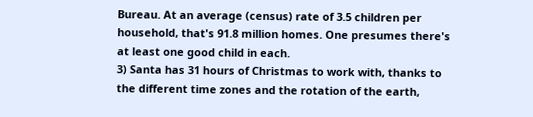Bureau. At an average (census) rate of 3.5 children per household, that's 91.8 million homes. One presumes there's at least one good child in each.
3) Santa has 31 hours of Christmas to work with, thanks to the different time zones and the rotation of the earth,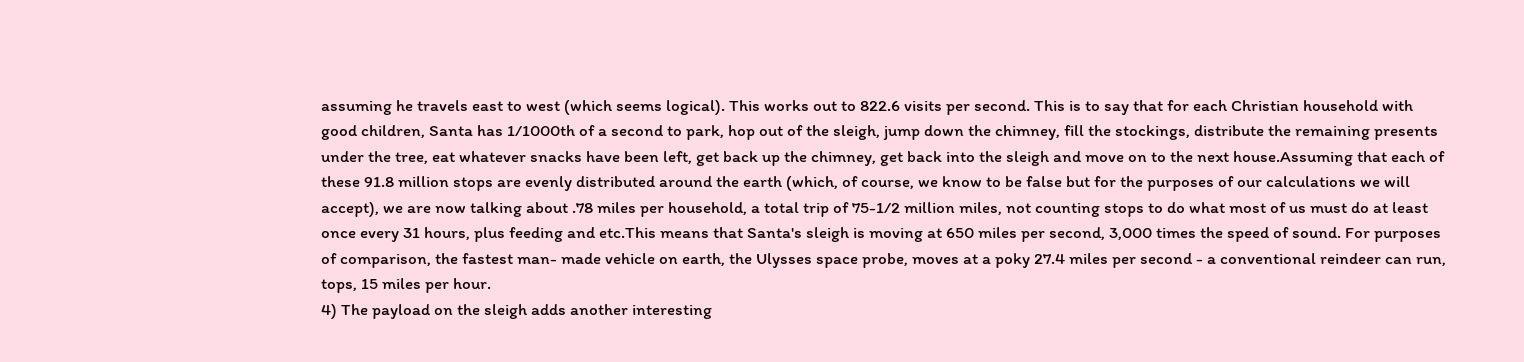assuming he travels east to west (which seems logical). This works out to 822.6 visits per second. This is to say that for each Christian household with good children, Santa has 1/1000th of a second to park, hop out of the sleigh, jump down the chimney, fill the stockings, distribute the remaining presents under the tree, eat whatever snacks have been left, get back up the chimney, get back into the sleigh and move on to the next house.Assuming that each of these 91.8 million stops are evenly distributed around the earth (which, of course, we know to be false but for the purposes of our calculations we will accept), we are now talking about .78 miles per household, a total trip of 75-1/2 million miles, not counting stops to do what most of us must do at least once every 31 hours, plus feeding and etc.This means that Santa's sleigh is moving at 650 miles per second, 3,000 times the speed of sound. For purposes of comparison, the fastest man- made vehicle on earth, the Ulysses space probe, moves at a poky 27.4 miles per second - a conventional reindeer can run, tops, 15 miles per hour.
4) The payload on the sleigh adds another interesting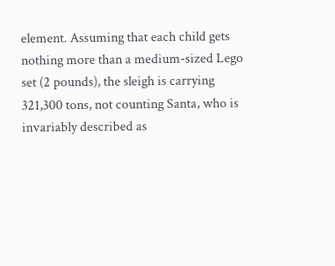element. Assuming that each child gets nothing more than a medium-sized Lego set (2 pounds), the sleigh is carrying 321,300 tons, not counting Santa, who is invariably described as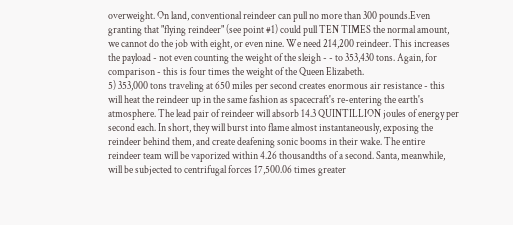overweight. On land, conventional reindeer can pull no more than 300 pounds.Even granting that "flying reindeer" (see point #1) could pull TEN TIMES the normal amount, we cannot do the job with eight, or even nine. We need 214,200 reindeer. This increases the payload - not even counting the weight of the sleigh - - to 353,430 tons. Again, for comparison - this is four times the weight of the Queen Elizabeth.
5) 353,000 tons traveling at 650 miles per second creates enormous air resistance - this will heat the reindeer up in the same fashion as spacecraft's re-entering the earth's atmosphere. The lead pair of reindeer will absorb 14.3 QUINTILLION joules of energy per second each. In short, they will burst into flame almost instantaneously, exposing the reindeer behind them, and create deafening sonic booms in their wake. The entire reindeer team will be vaporized within 4.26 thousandths of a second. Santa, meanwhile, will be subjected to centrifugal forces 17,500.06 times greater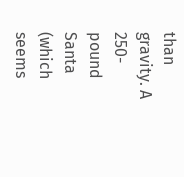than gravity. A 250-pound Santa (which seems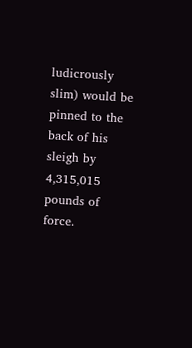ludicrously slim) would be pinned to the back of his sleigh by 4,315,015 pounds of force.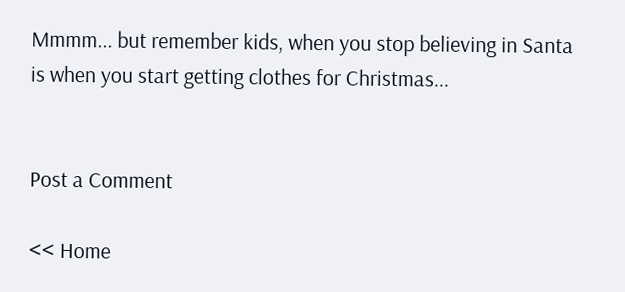Mmmm... but remember kids, when you stop believing in Santa is when you start getting clothes for Christmas...


Post a Comment

<< Home